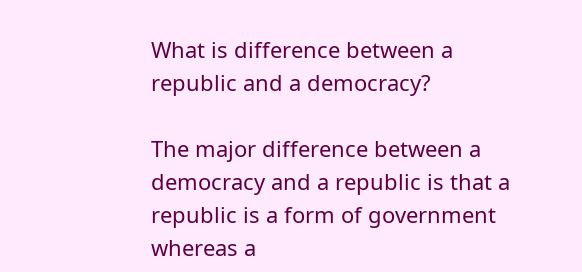What is difference between a republic and a democracy?

The major difference between a democracy and a republic is that a republic is a form of government whereas a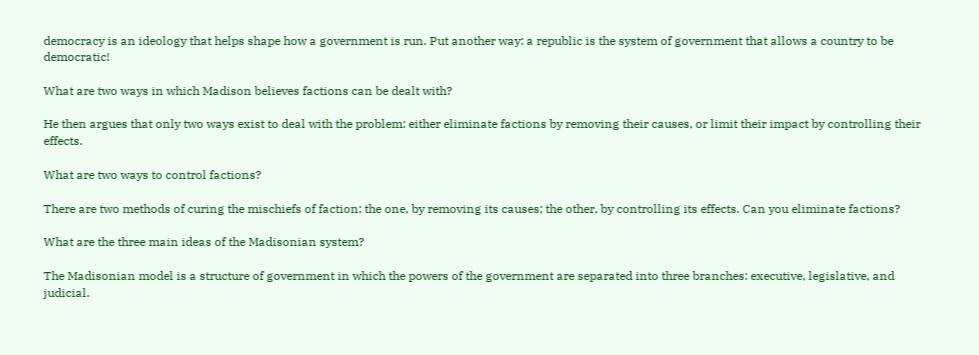democracy is an ideology that helps shape how a government is run. Put another way: a republic is the system of government that allows a country to be democratic!

What are two ways in which Madison believes factions can be dealt with?

He then argues that only two ways exist to deal with the problem: either eliminate factions by removing their causes, or limit their impact by controlling their effects.

What are two ways to control factions?

There are two methods of curing the mischiefs of faction: the one, by removing its causes; the other, by controlling its effects. Can you eliminate factions?

What are the three main ideas of the Madisonian system?

The Madisonian model is a structure of government in which the powers of the government are separated into three branches: executive, legislative, and judicial.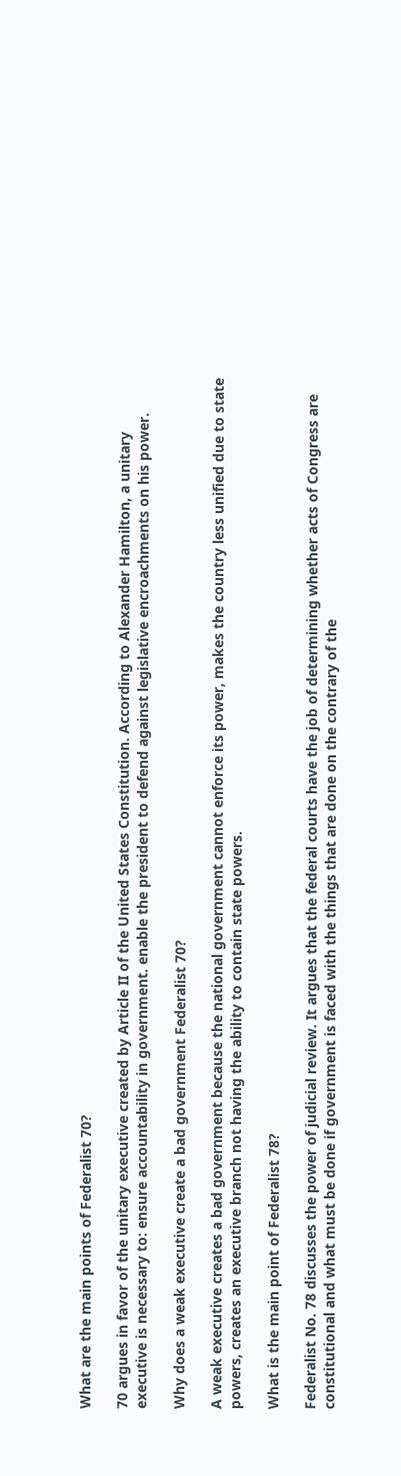What are the main points of Federalist 70?

70 argues in favor of the unitary executive created by Article II of the United States Constitution. According to Alexander Hamilton, a unitary executive is necessary to: ensure accountability in government. enable the president to defend against legislative encroachments on his power.

Why does a weak executive create a bad government Federalist 70?

A weak executive creates a bad government because the national government cannot enforce its power, makes the country less unified due to state powers, creates an executive branch not having the ability to contain state powers.

What is the main point of Federalist 78?

Federalist No. 78 discusses the power of judicial review. It argues that the federal courts have the job of determining whether acts of Congress are constitutional and what must be done if government is faced with the things that are done on the contrary of the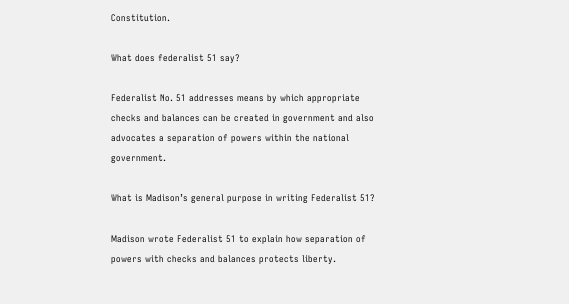Constitution.

What does federalist 51 say?

Federalist No. 51 addresses means by which appropriate checks and balances can be created in government and also advocates a separation of powers within the national government.

What is Madison’s general purpose in writing Federalist 51?

Madison wrote Federalist 51 to explain how separation of powers with checks and balances protects liberty.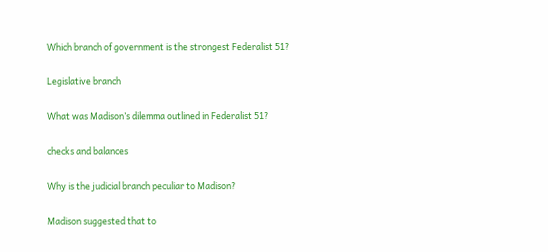Which branch of government is the strongest Federalist 51?

Legislative branch

What was Madison’s dilemma outlined in Federalist 51?

checks and balances

Why is the judicial branch peculiar to Madison?

Madison suggested that to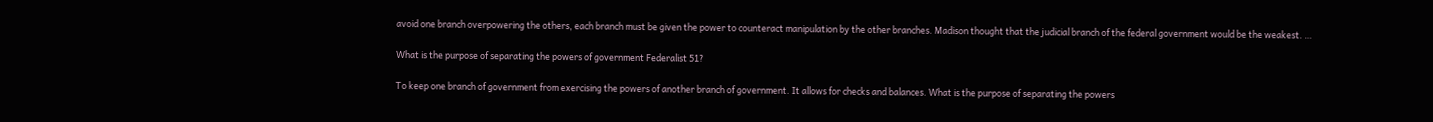avoid one branch overpowering the others, each branch must be given the power to counteract manipulation by the other branches. Madison thought that the judicial branch of the federal government would be the weakest. …

What is the purpose of separating the powers of government Federalist 51?

To keep one branch of government from exercising the powers of another branch of government. It allows for checks and balances. What is the purpose of separating the powers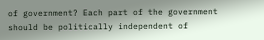of government? Each part of the government should be politically independent of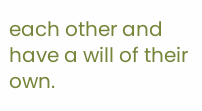each other and have a will of their own.